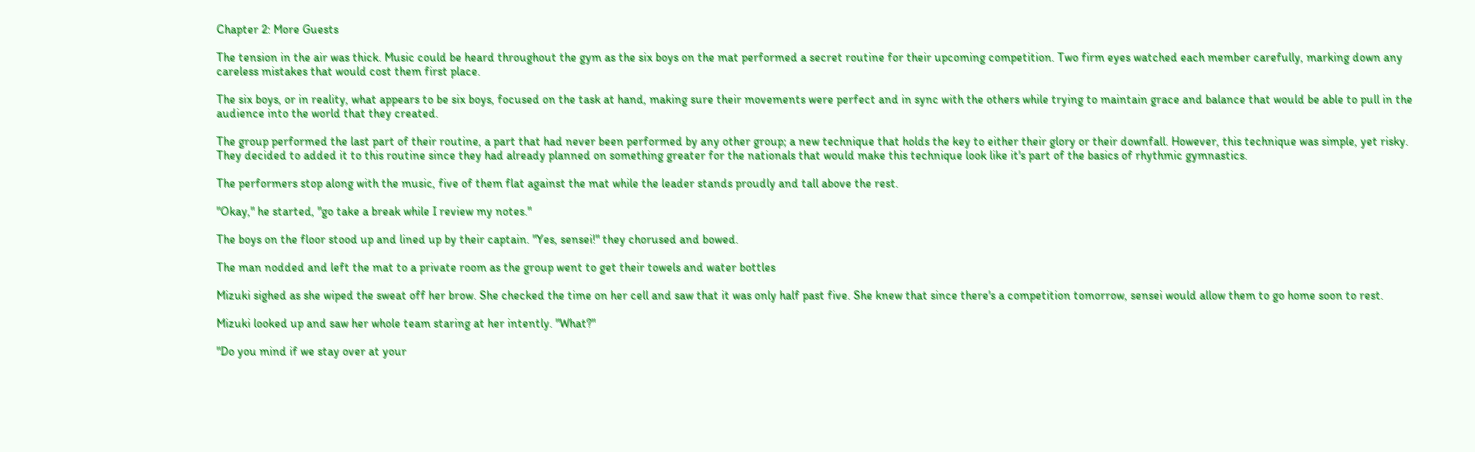Chapter 2: More Guests

The tension in the air was thick. Music could be heard throughout the gym as the six boys on the mat performed a secret routine for their upcoming competition. Two firm eyes watched each member carefully, marking down any careless mistakes that would cost them first place.

The six boys, or in reality, what appears to be six boys, focused on the task at hand, making sure their movements were perfect and in sync with the others while trying to maintain grace and balance that would be able to pull in the audience into the world that they created.

The group performed the last part of their routine, a part that had never been performed by any other group; a new technique that holds the key to either their glory or their downfall. However, this technique was simple, yet risky. They decided to added it to this routine since they had already planned on something greater for the nationals that would make this technique look like it's part of the basics of rhythmic gymnastics.

The performers stop along with the music, five of them flat against the mat while the leader stands proudly and tall above the rest.

"Okay," he started, "go take a break while I review my notes."

The boys on the floor stood up and lined up by their captain. "Yes, sensei!" they chorused and bowed.

The man nodded and left the mat to a private room as the group went to get their towels and water bottles

Mizuki sighed as she wiped the sweat off her brow. She checked the time on her cell and saw that it was only half past five. She knew that since there's a competition tomorrow, sensei would allow them to go home soon to rest.

Mizuki looked up and saw her whole team staring at her intently. "What?"

"Do you mind if we stay over at your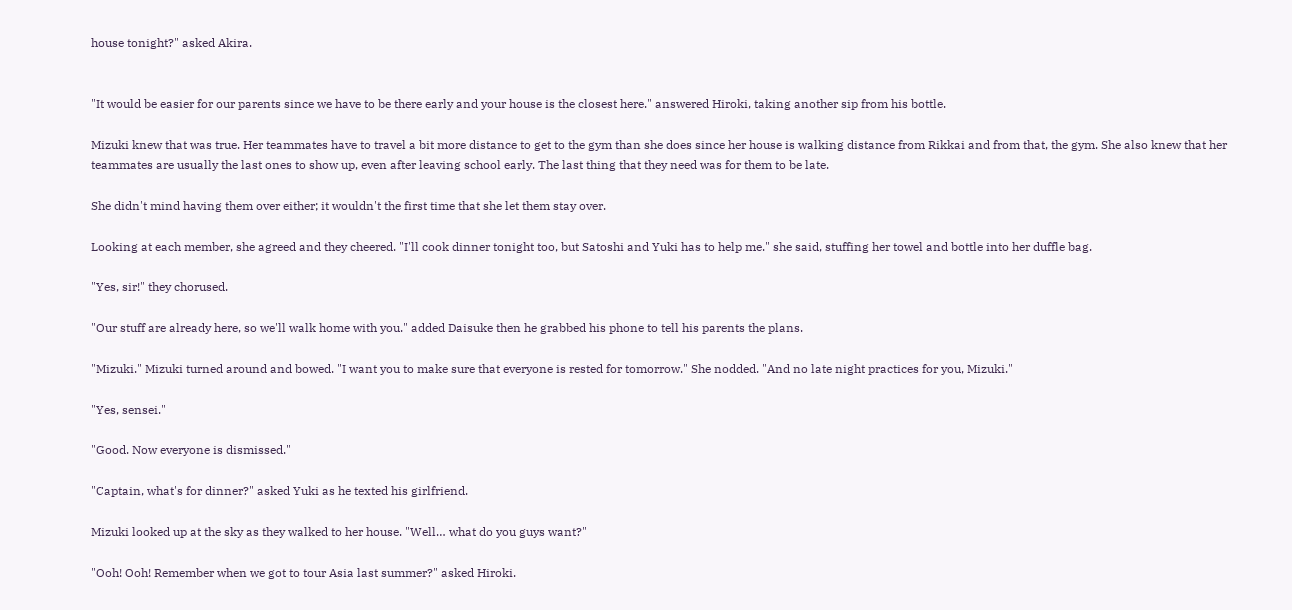house tonight?" asked Akira.


"It would be easier for our parents since we have to be there early and your house is the closest here." answered Hiroki, taking another sip from his bottle.

Mizuki knew that was true. Her teammates have to travel a bit more distance to get to the gym than she does since her house is walking distance from Rikkai and from that, the gym. She also knew that her teammates are usually the last ones to show up, even after leaving school early. The last thing that they need was for them to be late.

She didn't mind having them over either; it wouldn't the first time that she let them stay over.

Looking at each member, she agreed and they cheered. "I'll cook dinner tonight too, but Satoshi and Yuki has to help me." she said, stuffing her towel and bottle into her duffle bag.

"Yes, sir!" they chorused.

"Our stuff are already here, so we'll walk home with you." added Daisuke then he grabbed his phone to tell his parents the plans.

"Mizuki." Mizuki turned around and bowed. "I want you to make sure that everyone is rested for tomorrow." She nodded. "And no late night practices for you, Mizuki."

"Yes, sensei."

"Good. Now everyone is dismissed."

"Captain, what's for dinner?" asked Yuki as he texted his girlfriend.

Mizuki looked up at the sky as they walked to her house. "Well… what do you guys want?"

"Ooh! Ooh! Remember when we got to tour Asia last summer?" asked Hiroki.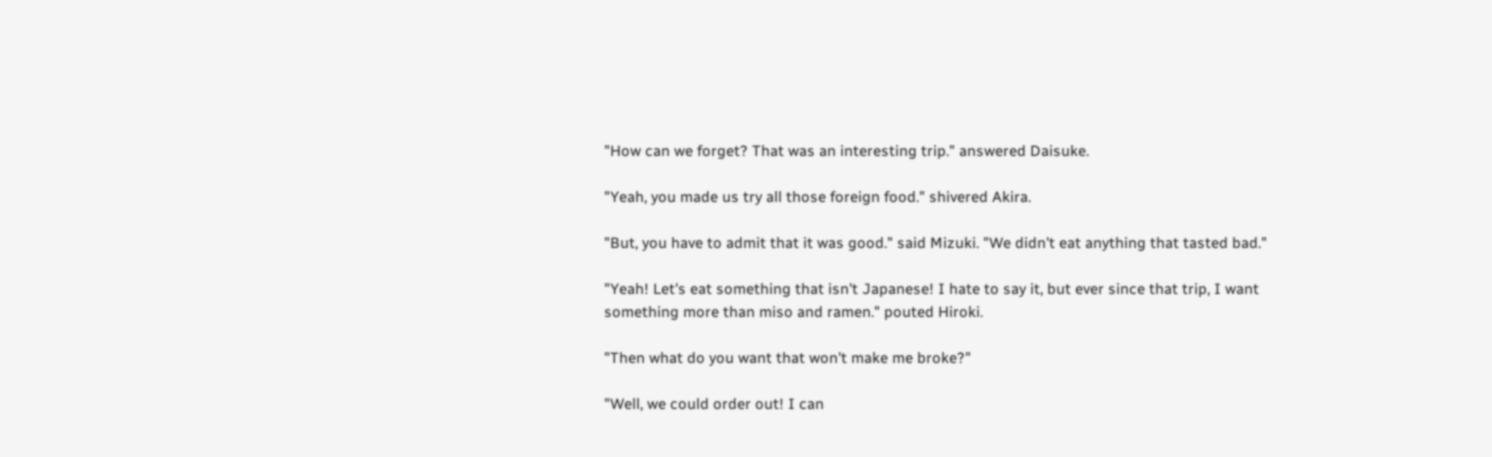"How can we forget? That was an interesting trip." answered Daisuke.

"Yeah, you made us try all those foreign food." shivered Akira.

"But, you have to admit that it was good." said Mizuki. "We didn't eat anything that tasted bad."

"Yeah! Let's eat something that isn't Japanese! I hate to say it, but ever since that trip, I want something more than miso and ramen." pouted Hiroki.

"Then what do you want that won't make me broke?"

"Well, we could order out! I can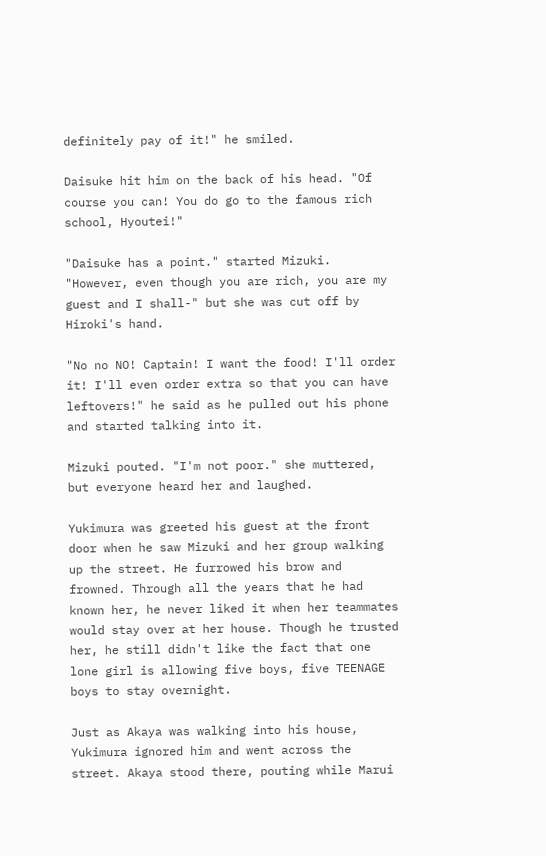definitely pay of it!" he smiled.

Daisuke hit him on the back of his head. "Of course you can! You do go to the famous rich school, Hyoutei!"

"Daisuke has a point." started Mizuki. "However, even though you are rich, you are my guest and I shall-" but she was cut off by Hiroki's hand.

"No no NO! Captain! I want the food! I'll order it! I'll even order extra so that you can have leftovers!" he said as he pulled out his phone and started talking into it.

Mizuki pouted. "I'm not poor." she muttered, but everyone heard her and laughed.

Yukimura was greeted his guest at the front door when he saw Mizuki and her group walking up the street. He furrowed his brow and frowned. Through all the years that he had known her, he never liked it when her teammates would stay over at her house. Though he trusted her, he still didn't like the fact that one lone girl is allowing five boys, five TEENAGE boys to stay overnight.

Just as Akaya was walking into his house, Yukimura ignored him and went across the street. Akaya stood there, pouting while Marui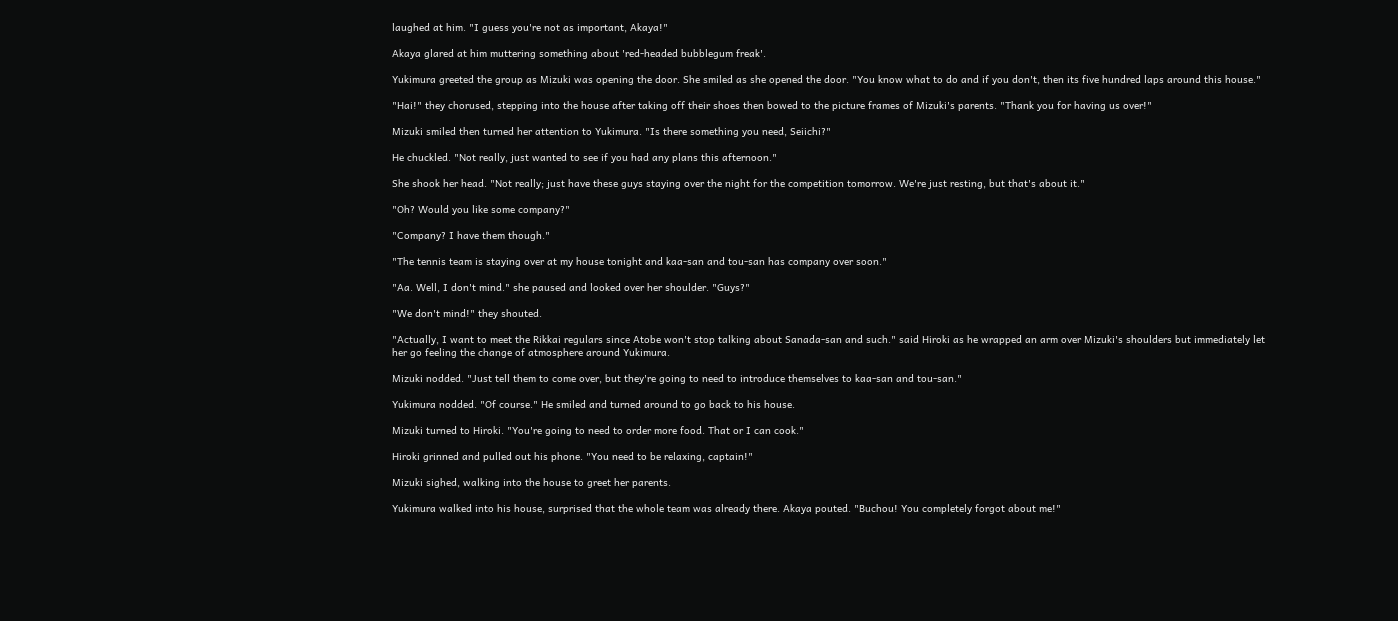laughed at him. "I guess you're not as important, Akaya!"

Akaya glared at him muttering something about 'red-headed bubblegum freak'.

Yukimura greeted the group as Mizuki was opening the door. She smiled as she opened the door. "You know what to do and if you don't, then its five hundred laps around this house."

"Hai!" they chorused, stepping into the house after taking off their shoes then bowed to the picture frames of Mizuki's parents. "Thank you for having us over!"

Mizuki smiled then turned her attention to Yukimura. "Is there something you need, Seiichi?"

He chuckled. "Not really, just wanted to see if you had any plans this afternoon."

She shook her head. "Not really; just have these guys staying over the night for the competition tomorrow. We're just resting, but that's about it."

"Oh? Would you like some company?"

"Company? I have them though."

"The tennis team is staying over at my house tonight and kaa-san and tou-san has company over soon."

"Aa. Well, I don't mind." she paused and looked over her shoulder. "Guys?"

"We don't mind!" they shouted.

"Actually, I want to meet the Rikkai regulars since Atobe won't stop talking about Sanada-san and such." said Hiroki as he wrapped an arm over Mizuki's shoulders but immediately let her go feeling the change of atmosphere around Yukimura.

Mizuki nodded. "Just tell them to come over, but they're going to need to introduce themselves to kaa-san and tou-san."

Yukimura nodded. "Of course." He smiled and turned around to go back to his house.

Mizuki turned to Hiroki. "You're going to need to order more food. That or I can cook."

Hiroki grinned and pulled out his phone. "You need to be relaxing, captain!"

Mizuki sighed, walking into the house to greet her parents.

Yukimura walked into his house, surprised that the whole team was already there. Akaya pouted. "Buchou! You completely forgot about me!"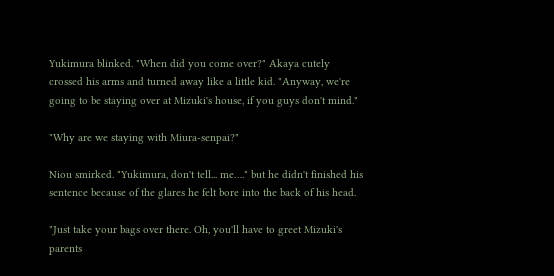Yukimura blinked. "When did you come over?" Akaya cutely crossed his arms and turned away like a little kid. "Anyway, we're going to be staying over at Mizuki's house, if you guys don't mind."

"Why are we staying with Miura-senpai?"

Niou smirked. "Yukimura, don't tell... me…." but he didn't finished his sentence because of the glares he felt bore into the back of his head.

"Just take your bags over there. Oh, you'll have to greet Mizuki's parents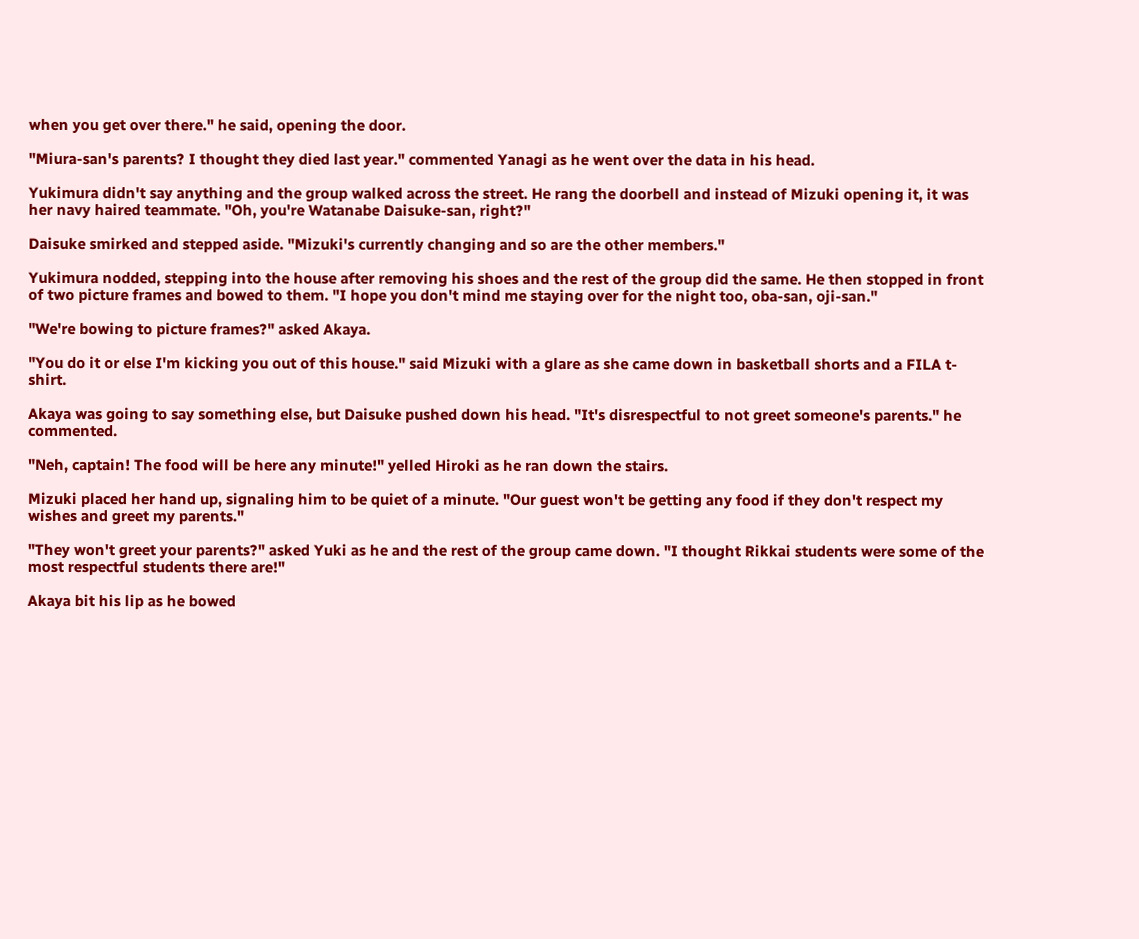when you get over there." he said, opening the door.

"Miura-san's parents? I thought they died last year." commented Yanagi as he went over the data in his head.

Yukimura didn't say anything and the group walked across the street. He rang the doorbell and instead of Mizuki opening it, it was her navy haired teammate. "Oh, you're Watanabe Daisuke-san, right?"

Daisuke smirked and stepped aside. "Mizuki's currently changing and so are the other members."

Yukimura nodded, stepping into the house after removing his shoes and the rest of the group did the same. He then stopped in front of two picture frames and bowed to them. "I hope you don't mind me staying over for the night too, oba-san, oji-san."

"We're bowing to picture frames?" asked Akaya.

"You do it or else I'm kicking you out of this house." said Mizuki with a glare as she came down in basketball shorts and a FILA t-shirt.

Akaya was going to say something else, but Daisuke pushed down his head. "It's disrespectful to not greet someone's parents." he commented.

"Neh, captain! The food will be here any minute!" yelled Hiroki as he ran down the stairs.

Mizuki placed her hand up, signaling him to be quiet of a minute. "Our guest won't be getting any food if they don't respect my wishes and greet my parents."

"They won't greet your parents?" asked Yuki as he and the rest of the group came down. "I thought Rikkai students were some of the most respectful students there are!"

Akaya bit his lip as he bowed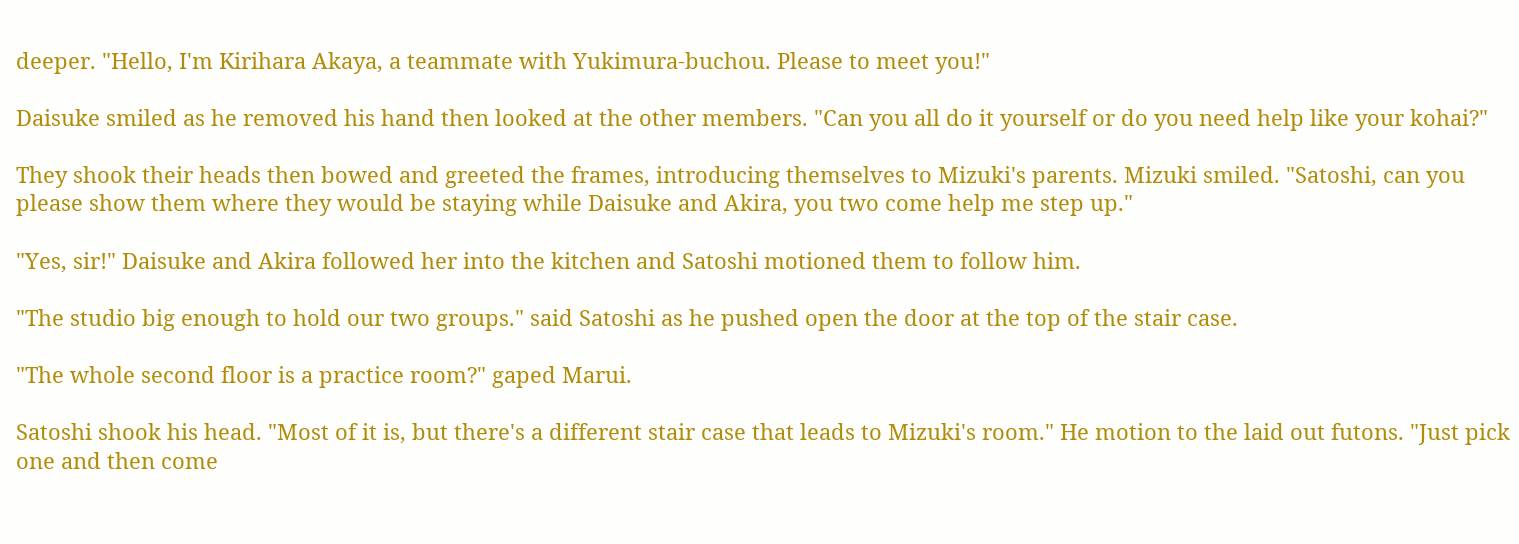deeper. "Hello, I'm Kirihara Akaya, a teammate with Yukimura-buchou. Please to meet you!"

Daisuke smiled as he removed his hand then looked at the other members. "Can you all do it yourself or do you need help like your kohai?"

They shook their heads then bowed and greeted the frames, introducing themselves to Mizuki's parents. Mizuki smiled. "Satoshi, can you please show them where they would be staying while Daisuke and Akira, you two come help me step up."

"Yes, sir!" Daisuke and Akira followed her into the kitchen and Satoshi motioned them to follow him.

"The studio big enough to hold our two groups." said Satoshi as he pushed open the door at the top of the stair case.

"The whole second floor is a practice room?" gaped Marui.

Satoshi shook his head. "Most of it is, but there's a different stair case that leads to Mizuki's room." He motion to the laid out futons. "Just pick one and then come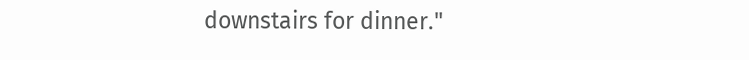downstairs for dinner."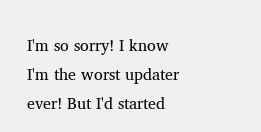I'm so sorry! I know I'm the worst updater ever! But I'd started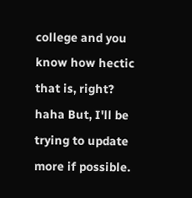college and you know how hectic that is, right? haha But, I'll be trying to update more if possible.